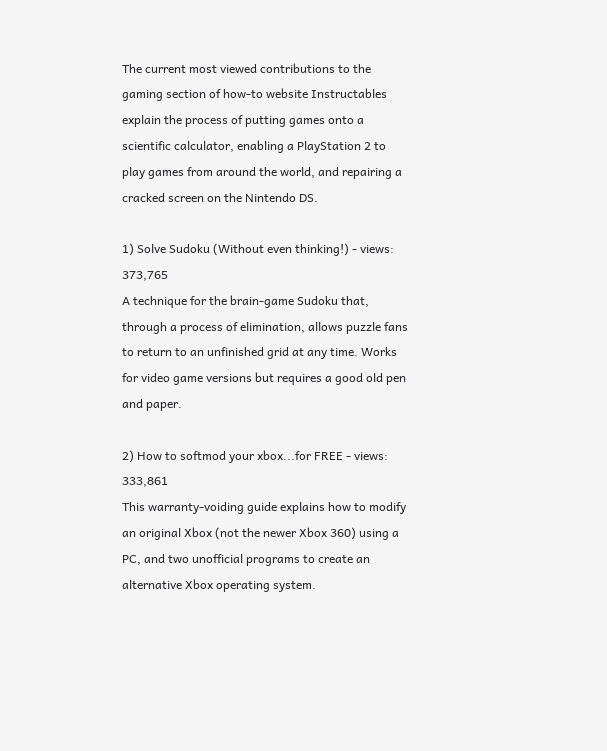The current most viewed contributions to the gaming section of how-to website Instructables explain the process of putting games onto a scientific calculator, enabling a PlayStation 2 to play games from around the world, and repairing a cracked screen on the Nintendo DS.

1) Solve Sudoku (Without even thinking!) - views: 373,765
A technique for the brain-game Sudoku that, through a process of elimination, allows puzzle fans to return to an unfinished grid at any time. Works for video game versions but requires a good old pen and paper.

2) How to softmod your xbox...for FREE - views: 333,861
This warranty-voiding guide explains how to modify an original Xbox (not the newer Xbox 360) using a PC, and two unofficial programs to create an alternative Xbox operating system.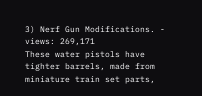3) Nerf Gun Modifications. - views: 269,171
These water pistols have tighter barrels, made from miniature train set parts,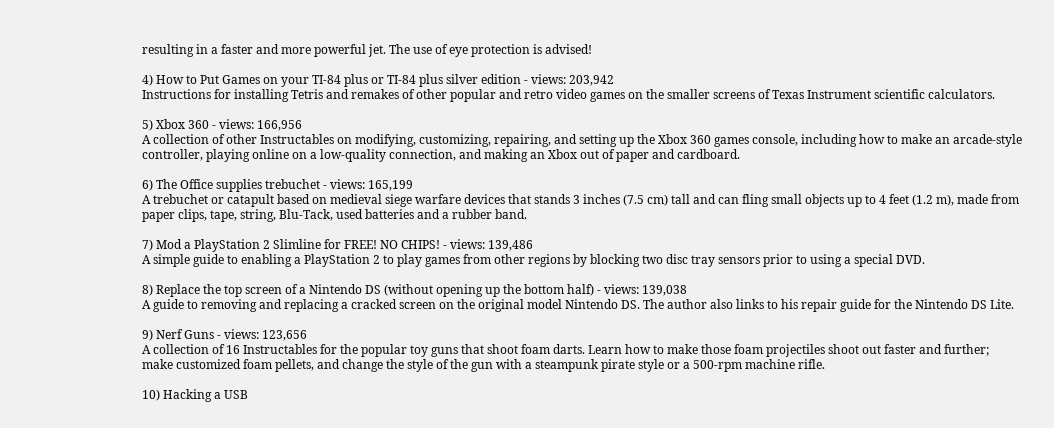resulting in a faster and more powerful jet. The use of eye protection is advised!

4) How to Put Games on your TI-84 plus or TI-84 plus silver edition - views: 203,942
Instructions for installing Tetris and remakes of other popular and retro video games on the smaller screens of Texas Instrument scientific calculators.

5) Xbox 360 - views: 166,956
A collection of other Instructables on modifying, customizing, repairing, and setting up the Xbox 360 games console, including how to make an arcade-style controller, playing online on a low-quality connection, and making an Xbox out of paper and cardboard.

6) The Office supplies trebuchet - views: 165,199
A trebuchet or catapult based on medieval siege warfare devices that stands 3 inches (7.5 cm) tall and can fling small objects up to 4 feet (1.2 m), made from paper clips, tape, string, Blu-Tack, used batteries and a rubber band.

7) Mod a PlayStation 2 Slimline for FREE! NO CHIPS! - views: 139,486
A simple guide to enabling a PlayStation 2 to play games from other regions by blocking two disc tray sensors prior to using a special DVD.

8) Replace the top screen of a Nintendo DS (without opening up the bottom half) - views: 139,038
A guide to removing and replacing a cracked screen on the original model Nintendo DS. The author also links to his repair guide for the Nintendo DS Lite.

9) Nerf Guns - views: 123,656
A collection of 16 Instructables for the popular toy guns that shoot foam darts. Learn how to make those foam projectiles shoot out faster and further; make customized foam pellets, and change the style of the gun with a steampunk pirate style or a 500-rpm machine rifle.

10) Hacking a USB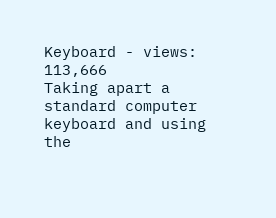Keyboard - views: 113,666
Taking apart a standard computer keyboard and using the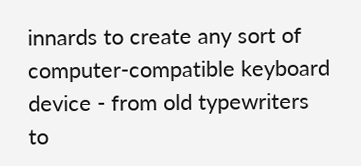innards to create any sort of computer-compatible keyboard device - from old typewriters to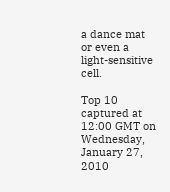a dance mat or even a light-sensitive cell.

Top 10 captured at 12:00 GMT on Wednesday, January 27, 2010